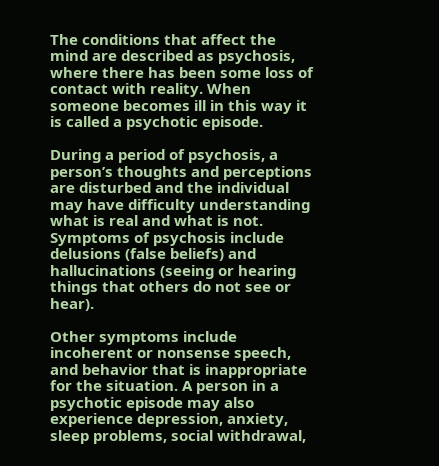The conditions that affect the mind are described as psychosis, where there has been some loss of contact with reality. When someone becomes ill in this way it is called a psychotic episode.

During a period of psychosis, a person’s thoughts and perceptions are disturbed and the individual may have difficulty understanding what is real and what is not.  Symptoms of psychosis include delusions (false beliefs) and hallucinations (seeing or hearing things that others do not see or hear).

Other symptoms include incoherent or nonsense speech, and behavior that is inappropriate for the situation. A person in a psychotic episode may also experience depression, anxiety, sleep problems, social withdrawal,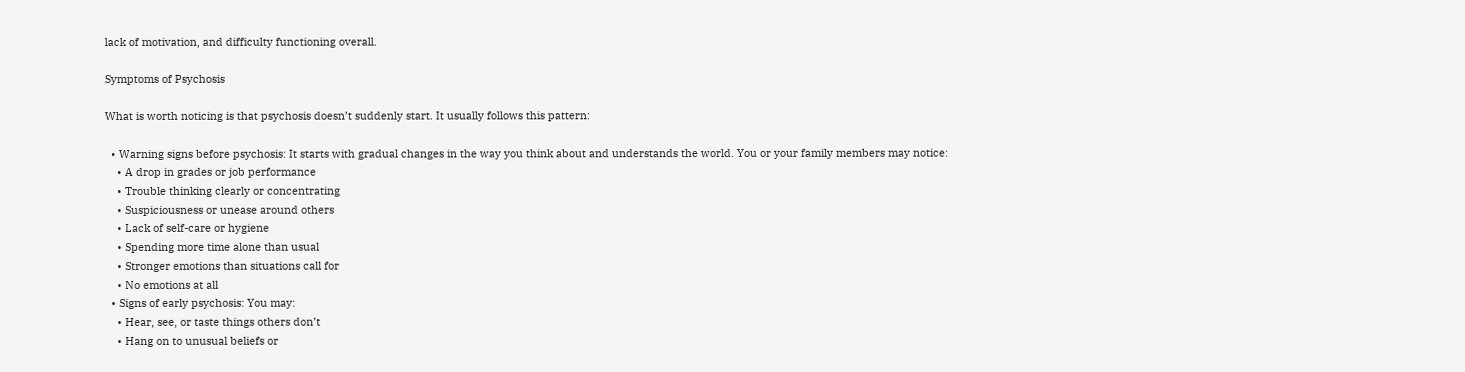lack of motivation, and difficulty functioning overall.

Symptoms of Psychosis

What is worth noticing is that psychosis doesn’t suddenly start. It usually follows this pattern:

  • Warning signs before psychosis: It starts with gradual changes in the way you think about and understands the world. You or your family members may notice:
    • A drop in grades or job performance
    • Trouble thinking clearly or concentrating
    • Suspiciousness or unease around others
    • Lack of self-care or hygiene
    • Spending more time alone than usual
    • Stronger emotions than situations call for
    • No emotions at all
  • Signs of early psychosis: You may:
    • Hear, see, or taste things others don’t
    • Hang on to unusual beliefs or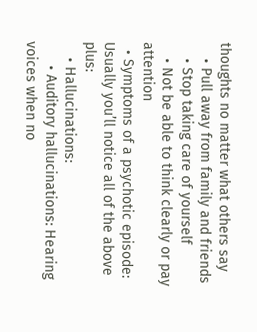thoughts no matter what others say
    • Pull away from family and friends
    • Stop taking care of yourself
    • Not be able to think clearly or pay attention
  • Symptoms of a psychotic episode: Usually you’ll notice all of the above plus:
    • Hallucinations:
      • Auditory hallucinations: Hearing voices when no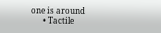one is around
      • Tactile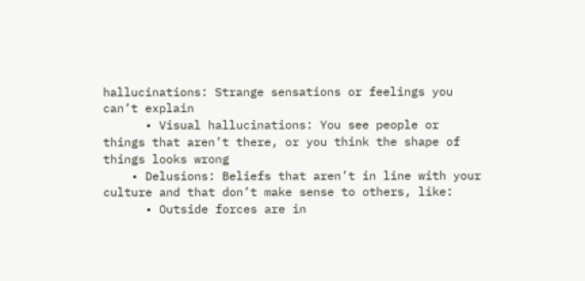hallucinations: Strange sensations or feelings you can’t explain
      • Visual hallucinations: You see people or things that aren’t there, or you think the shape of things looks wrong
    • Delusions: Beliefs that aren’t in line with your culture and that don’t make sense to others, like:
      • Outside forces are in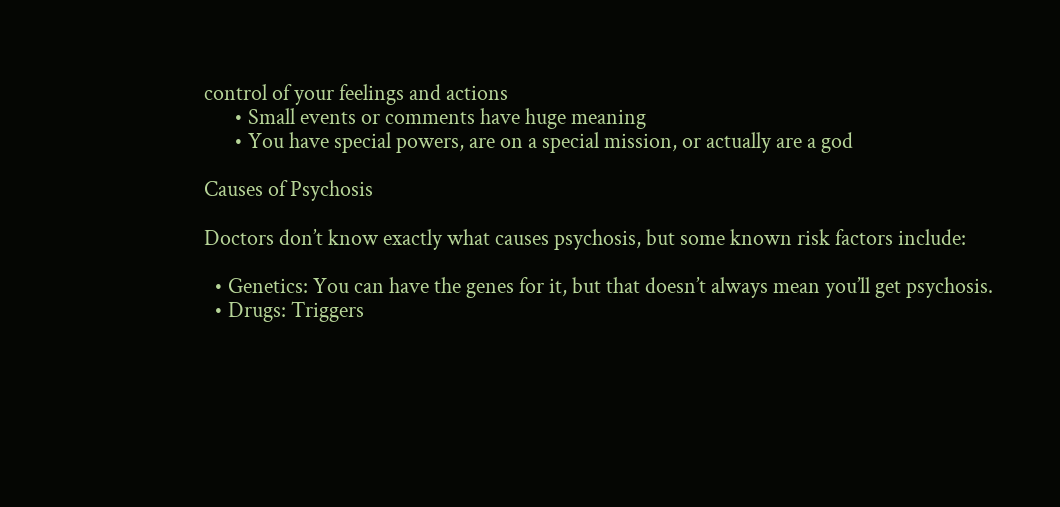control of your feelings and actions
      • Small events or comments have huge meaning
      • You have special powers, are on a special mission, or actually are a god

Causes of Psychosis

Doctors don’t know exactly what causes psychosis, but some known risk factors include:

  • Genetics: You can have the genes for it, but that doesn’t always mean you’ll get psychosis.
  • Drugs: Triggers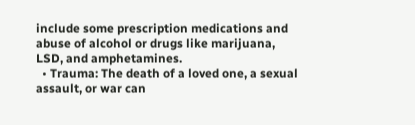include some prescription medications and abuse of alcohol or drugs like marijuana, LSD, and amphetamines.
  • Trauma: The death of a loved one, a sexual assault, or war can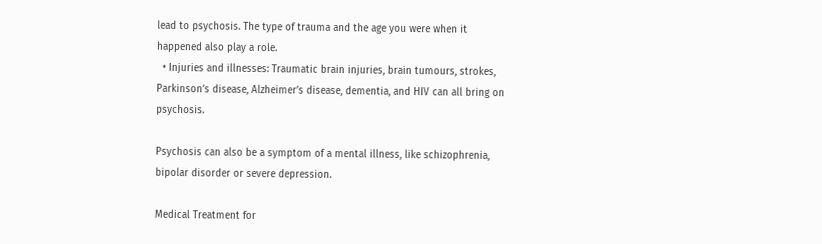lead to psychosis. The type of trauma and the age you were when it happened also play a role.
  • Injuries and illnesses: Traumatic brain injuries, brain tumours, strokes, Parkinson’s disease, Alzheimer’s disease, dementia, and HIV can all bring on psychosis.

Psychosis can also be a symptom of a mental illness, like schizophrenia, bipolar disorder or severe depression.

Medical Treatment for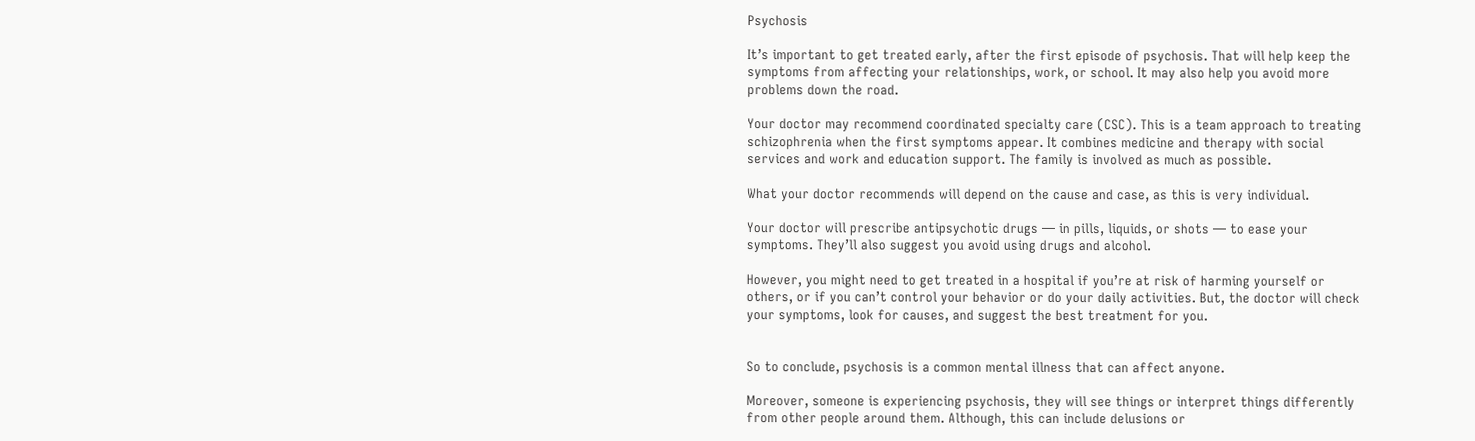Psychosis

It’s important to get treated early, after the first episode of psychosis. That will help keep the symptoms from affecting your relationships, work, or school. It may also help you avoid more problems down the road.

Your doctor may recommend coordinated specialty care (CSC). This is a team approach to treating schizophrenia when the first symptoms appear. It combines medicine and therapy with social services and work and education support. The family is involved as much as possible.

What your doctor recommends will depend on the cause and case, as this is very individual.

Your doctor will prescribe antipsychotic drugs — in pills, liquids, or shots — to ease your symptoms. They’ll also suggest you avoid using drugs and alcohol.

However, you might need to get treated in a hospital if you’re at risk of harming yourself or others, or if you can’t control your behavior or do your daily activities. But, the doctor will check your symptoms, look for causes, and suggest the best treatment for you.


So to conclude, psychosis is a common mental illness that can affect anyone.

Moreover, someone is experiencing psychosis, they will see things or interpret things differently from other people around them. Although, this can include delusions or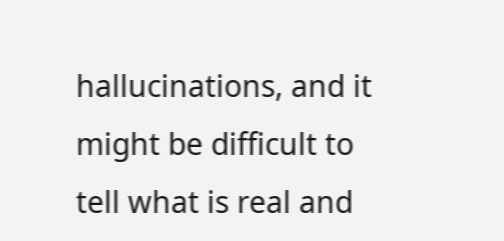hallucinations, and it might be difficult to tell what is real and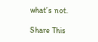what’s not.

Share This